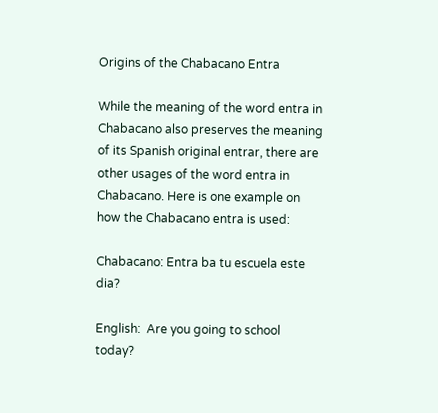Origins of the Chabacano Entra

While the meaning of the word entra in Chabacano also preserves the meaning of its Spanish original entrar, there are other usages of the word entra in Chabacano. Here is one example on how the Chabacano entra is used:

Chabacano: Entra ba tu escuela este dia?

English:  Are you going to school today?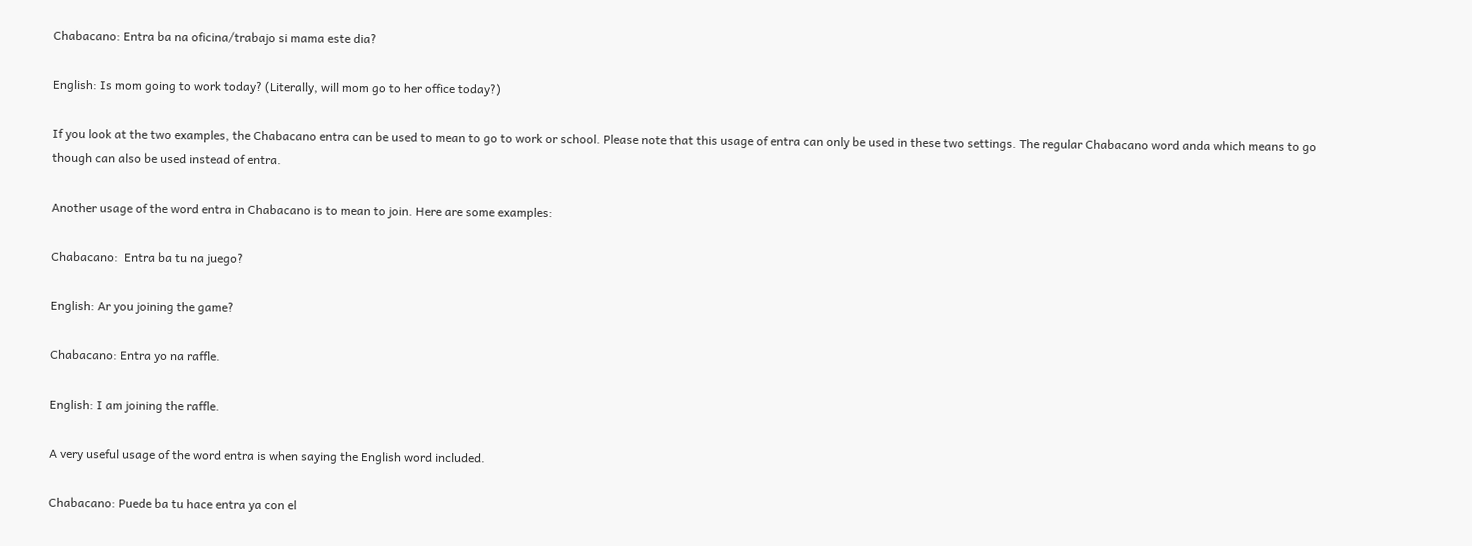Chabacano: Entra ba na oficina/trabajo si mama este dia?

English: Is mom going to work today? (Literally, will mom go to her office today?)

If you look at the two examples, the Chabacano entra can be used to mean to go to work or school. Please note that this usage of entra can only be used in these two settings. The regular Chabacano word anda which means to go though can also be used instead of entra.

Another usage of the word entra in Chabacano is to mean to join. Here are some examples:

Chabacano:  Entra ba tu na juego?

English: Ar you joining the game?

Chabacano: Entra yo na raffle.

English: I am joining the raffle.

A very useful usage of the word entra is when saying the English word included.

Chabacano: Puede ba tu hace entra ya con el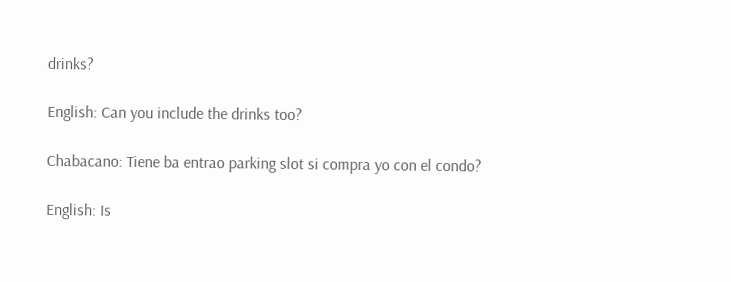drinks?

English: Can you include the drinks too?

Chabacano: Tiene ba entrao parking slot si compra yo con el condo?

English: Is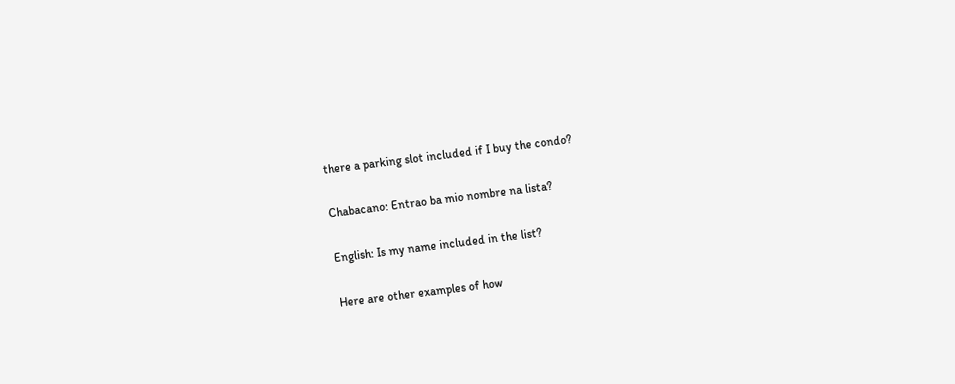there a parking slot included if I buy the condo?

Chabacano: Entrao ba mio nombre na lista?

English: Is my name included in the list?

Here are other examples of how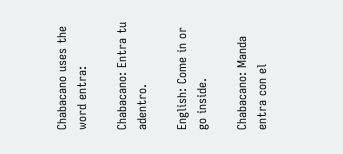Chabacano uses the word entra:

Chabacano: Entra tu adentro.

English: Come in or go inside.

Chabacano: Manda entra con el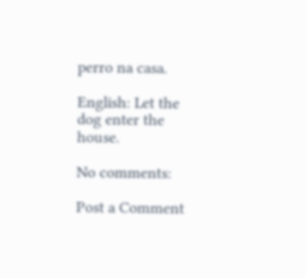perro na casa.

English: Let the dog enter the house.

No comments:

Post a Comment